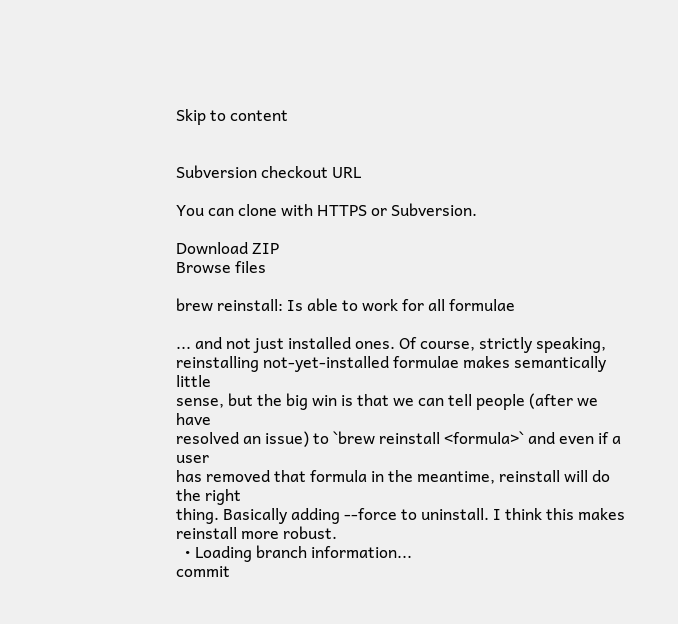Skip to content


Subversion checkout URL

You can clone with HTTPS or Subversion.

Download ZIP
Browse files

brew reinstall: Is able to work for all formulae

... and not just installed ones. Of course, strictly speaking,
reinstalling not-yet-installed formulae makes semantically little
sense, but the big win is that we can tell people (after we have
resolved an issue) to `brew reinstall <formula>` and even if a user
has removed that formula in the meantime, reinstall will do the right
thing. Basically adding --force to uninstall. I think this makes
reinstall more robust.
  • Loading branch information...
commit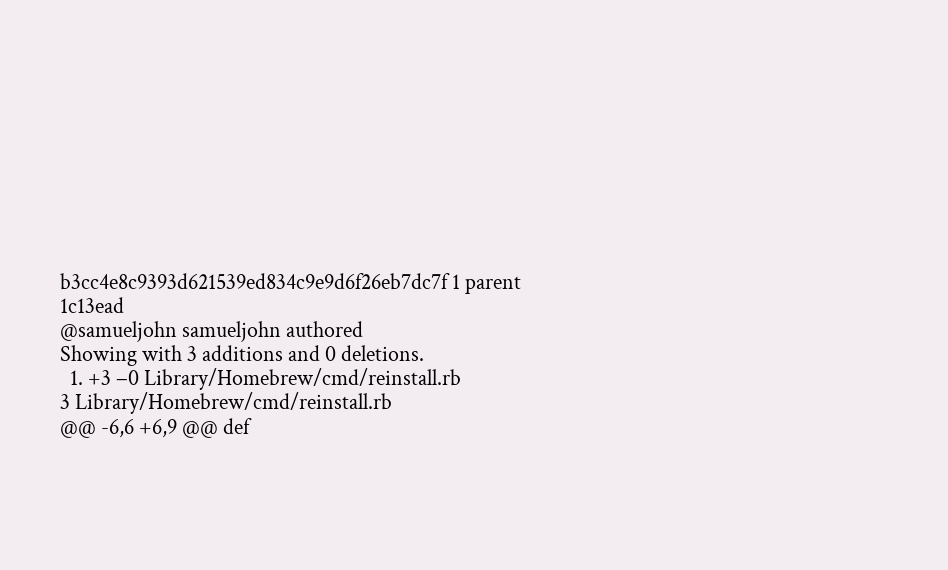b3cc4e8c9393d621539ed834c9e9d6f26eb7dc7f 1 parent 1c13ead
@samueljohn samueljohn authored
Showing with 3 additions and 0 deletions.
  1. +3 −0 Library/Homebrew/cmd/reinstall.rb
3 Library/Homebrew/cmd/reinstall.rb
@@ -6,6 +6,9 @@ def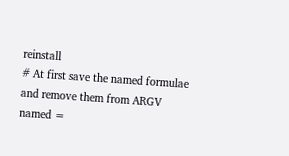reinstall
# At first save the named formulae and remove them from ARGV
named =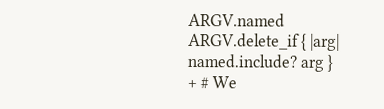ARGV.named
ARGV.delete_if { |arg| named.include? arg }
+ # We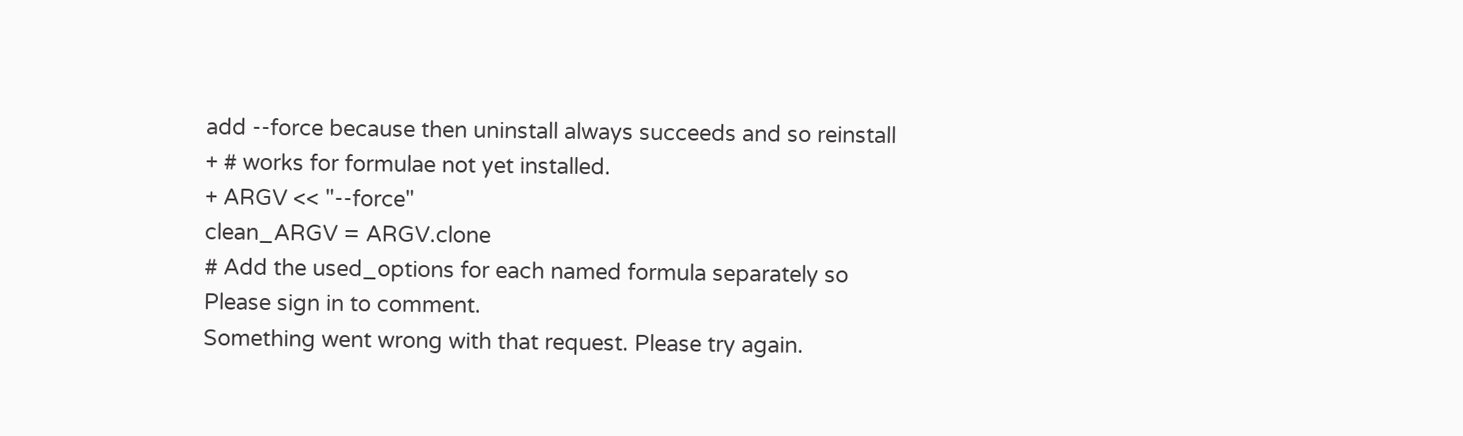add --force because then uninstall always succeeds and so reinstall
+ # works for formulae not yet installed.
+ ARGV << "--force"
clean_ARGV = ARGV.clone
# Add the used_options for each named formula separately so
Please sign in to comment.
Something went wrong with that request. Please try again.